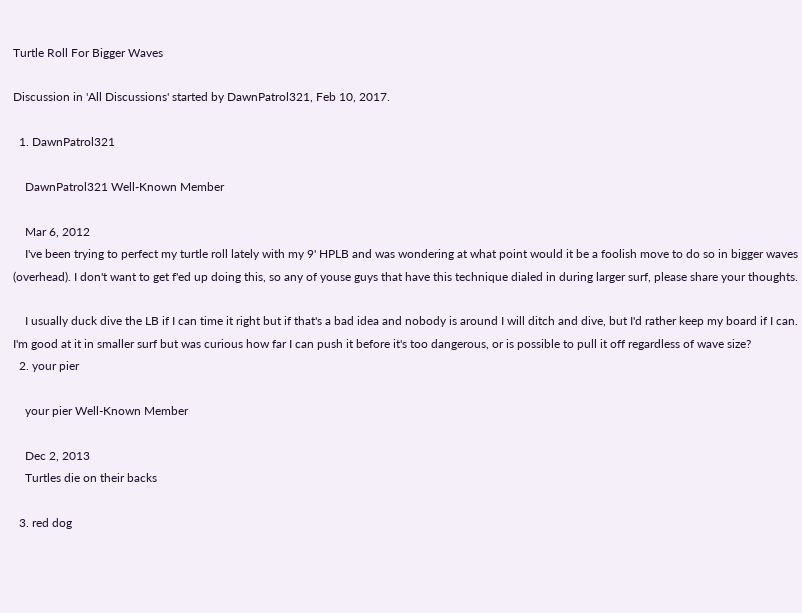Turtle Roll For Bigger Waves

Discussion in 'All Discussions' started by DawnPatrol321, Feb 10, 2017.

  1. DawnPatrol321

    DawnPatrol321 Well-Known Member

    Mar 6, 2012
    I've been trying to perfect my turtle roll lately with my 9' HPLB and was wondering at what point would it be a foolish move to do so in bigger waves (overhead). I don't want to get f'ed up doing this, so any of youse guys that have this technique dialed in during larger surf, please share your thoughts.

    I usually duck dive the LB if I can time it right but if that's a bad idea and nobody is around I will ditch and dive, but I'd rather keep my board if I can. I'm good at it in smaller surf but was curious how far I can push it before it's too dangerous, or is possible to pull it off regardless of wave size?
  2. your pier

    your pier Well-Known Member

    Dec 2, 2013
    Turtles die on their backs

  3. red dog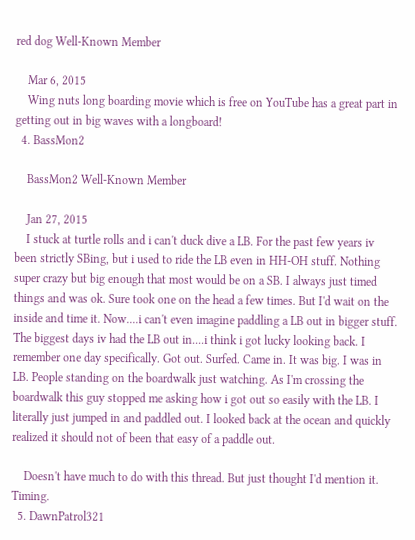red dog Well-Known Member

    Mar 6, 2015
    Wing nuts long boarding movie which is free on YouTube has a great part in getting out in big waves with a longboard!
  4. BassMon2

    BassMon2 Well-Known Member

    Jan 27, 2015
    I stuck at turtle rolls and i can't duck dive a LB. For the past few years iv been strictly SBing, but i used to ride the LB even in HH-OH stuff. Nothing super crazy but big enough that most would be on a SB. I always just timed things and was ok. Sure took one on the head a few times. But I'd wait on the inside and time it. Now....i can't even imagine paddling a LB out in bigger stuff. The biggest days iv had the LB out in....i think i got lucky looking back. I remember one day specifically. Got out. Surfed. Came in. It was big. I was in LB. People standing on the boardwalk just watching. As I'm crossing the boardwalk this guy stopped me asking how i got out so easily with the LB. I literally just jumped in and paddled out. I looked back at the ocean and quickly realized it should not of been that easy of a paddle out.

    Doesn't have much to do with this thread. But just thought I'd mention it. Timing.
  5. DawnPatrol321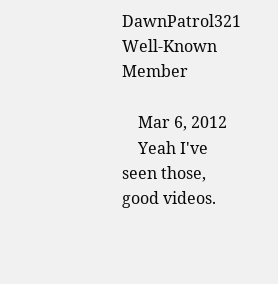DawnPatrol321 Well-Known Member

    Mar 6, 2012
    Yeah I've seen those, good videos.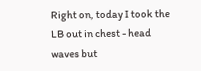Right on, today I took the LB out in chest - head waves but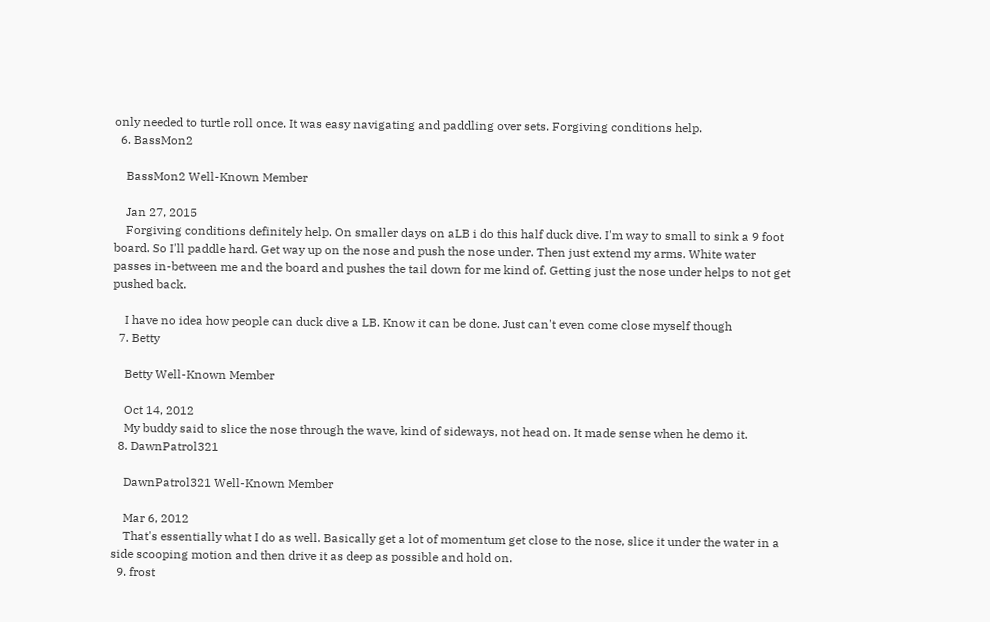only needed to turtle roll once. It was easy navigating and paddling over sets. Forgiving conditions help.
  6. BassMon2

    BassMon2 Well-Known Member

    Jan 27, 2015
    Forgiving conditions definitely help. On smaller days on aLB i do this half duck dive. I'm way to small to sink a 9 foot board. So I'll paddle hard. Get way up on the nose and push the nose under. Then just extend my arms. White water passes in-between me and the board and pushes the tail down for me kind of. Getting just the nose under helps to not get pushed back.

    I have no idea how people can duck dive a LB. Know it can be done. Just can't even come close myself though
  7. Betty

    Betty Well-Known Member

    Oct 14, 2012
    My buddy said to slice the nose through the wave, kind of sideways, not head on. It made sense when he demo it.
  8. DawnPatrol321

    DawnPatrol321 Well-Known Member

    Mar 6, 2012
    That's essentially what I do as well. Basically get a lot of momentum get close to the nose, slice it under the water in a side scooping motion and then drive it as deep as possible and hold on.
  9. frost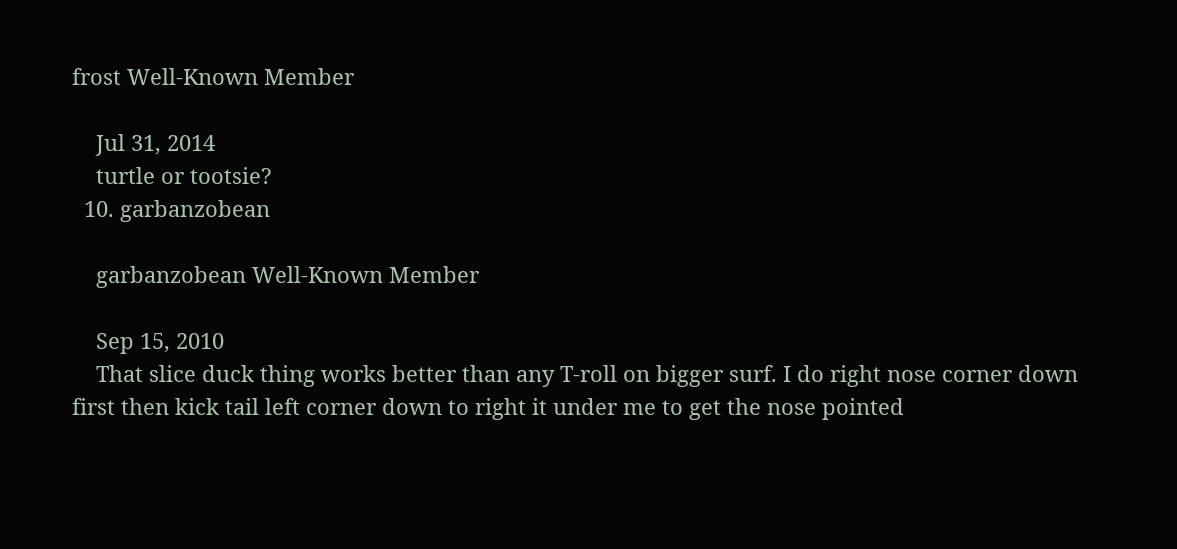frost Well-Known Member

    Jul 31, 2014
    turtle or tootsie?
  10. garbanzobean

    garbanzobean Well-Known Member

    Sep 15, 2010
    That slice duck thing works better than any T-roll on bigger surf. I do right nose corner down first then kick tail left corner down to right it under me to get the nose pointed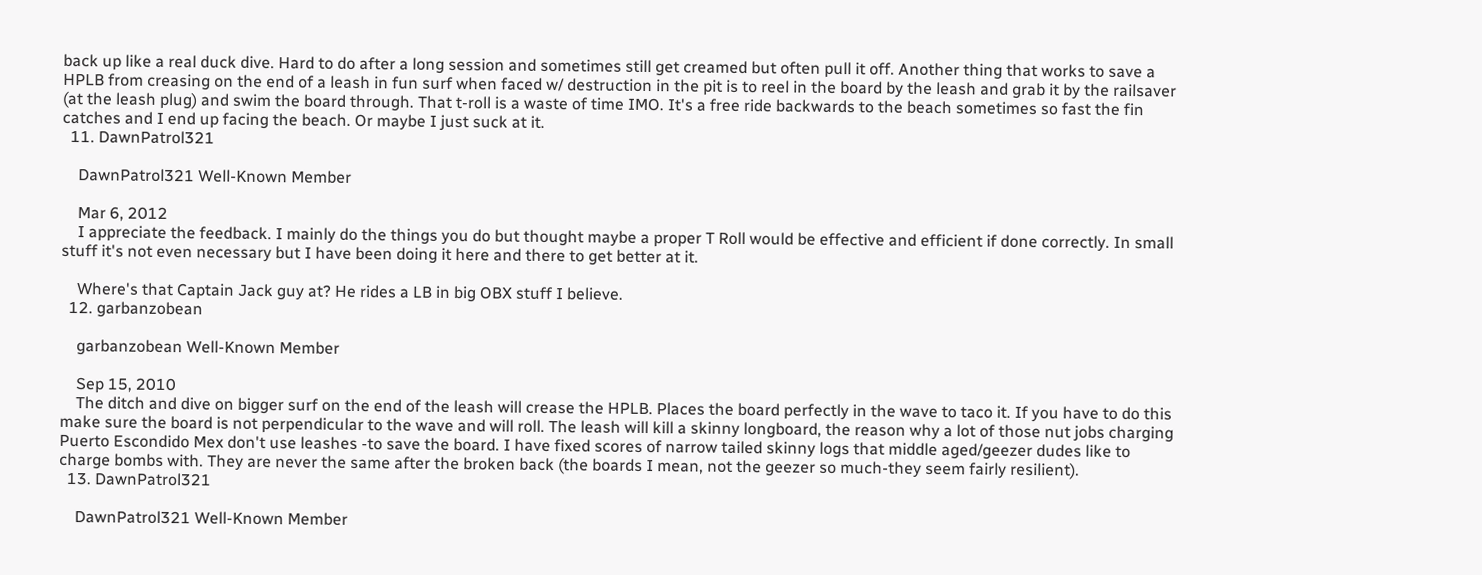back up like a real duck dive. Hard to do after a long session and sometimes still get creamed but often pull it off. Another thing that works to save a HPLB from creasing on the end of a leash in fun surf when faced w/ destruction in the pit is to reel in the board by the leash and grab it by the railsaver (at the leash plug) and swim the board through. That t-roll is a waste of time IMO. It's a free ride backwards to the beach sometimes so fast the fin catches and I end up facing the beach. Or maybe I just suck at it.
  11. DawnPatrol321

    DawnPatrol321 Well-Known Member

    Mar 6, 2012
    I appreciate the feedback. I mainly do the things you do but thought maybe a proper T Roll would be effective and efficient if done correctly. In small stuff it's not even necessary but I have been doing it here and there to get better at it.

    Where's that Captain Jack guy at? He rides a LB in big OBX stuff I believe.
  12. garbanzobean

    garbanzobean Well-Known Member

    Sep 15, 2010
    The ditch and dive on bigger surf on the end of the leash will crease the HPLB. Places the board perfectly in the wave to taco it. If you have to do this make sure the board is not perpendicular to the wave and will roll. The leash will kill a skinny longboard, the reason why a lot of those nut jobs charging Puerto Escondido Mex don't use leashes -to save the board. I have fixed scores of narrow tailed skinny logs that middle aged/geezer dudes like to charge bombs with. They are never the same after the broken back (the boards I mean, not the geezer so much-they seem fairly resilient).
  13. DawnPatrol321

    DawnPatrol321 Well-Known Member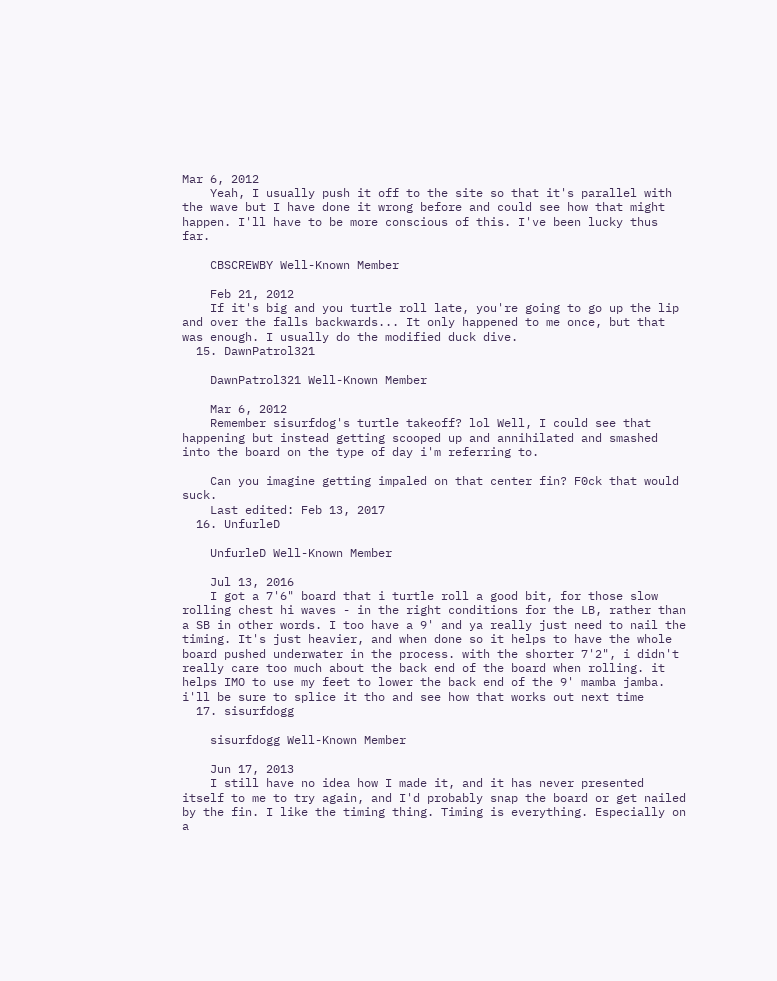Mar 6, 2012
    Yeah, I usually push it off to the site so that it's parallel with the wave but I have done it wrong before and could see how that might happen. I'll have to be more conscious of this. I've been lucky thus far.

    CBSCREWBY Well-Known Member

    Feb 21, 2012
    If it's big and you turtle roll late, you're going to go up the lip and over the falls backwards... It only happened to me once, but that was enough. I usually do the modified duck dive.
  15. DawnPatrol321

    DawnPatrol321 Well-Known Member

    Mar 6, 2012
    Remember sisurfdog's turtle takeoff? lol Well, I could see that happening but instead getting scooped up and annihilated and smashed into the board on the type of day i'm referring to.

    Can you imagine getting impaled on that center fin? F0ck that would suck.
    Last edited: Feb 13, 2017
  16. UnfurleD

    UnfurleD Well-Known Member

    Jul 13, 2016
    I got a 7'6" board that i turtle roll a good bit, for those slow rolling chest hi waves - in the right conditions for the LB, rather than a SB in other words. I too have a 9' and ya really just need to nail the timing. It's just heavier, and when done so it helps to have the whole board pushed underwater in the process. with the shorter 7'2", i didn't really care too much about the back end of the board when rolling. it helps IMO to use my feet to lower the back end of the 9' mamba jamba. i'll be sure to splice it tho and see how that works out next time
  17. sisurfdogg

    sisurfdogg Well-Known Member

    Jun 17, 2013
    I still have no idea how I made it, and it has never presented itself to me to try again, and I'd probably snap the board or get nailed by the fin. I like the timing thing. Timing is everything. Especially on a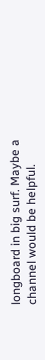longboard in big surf. Maybe a channel would be helpful.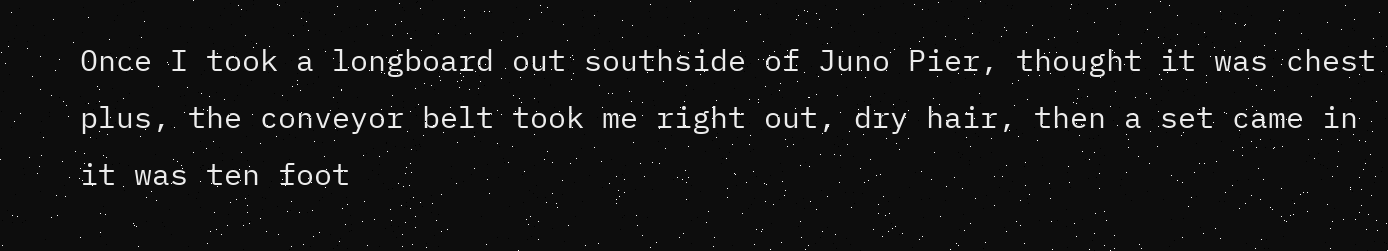Once I took a longboard out southside of Juno Pier, thought it was chest plus, the conveyor belt took me right out, dry hair, then a set came in it was ten foot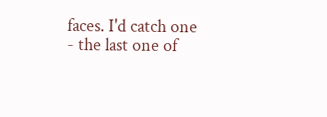faces. I'd catch one - the last one of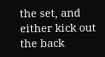the set, and either kick out the back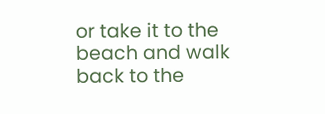or take it to the beach and walk back to the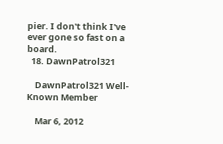pier. I don't think I've ever gone so fast on a board.
  18. DawnPatrol321

    DawnPatrol321 Well-Known Member

    Mar 6, 2012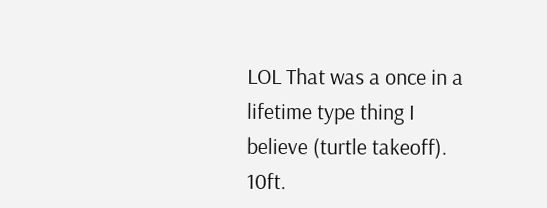LOL That was a once in a lifetime type thing I believe (turtle takeoff). 10ft.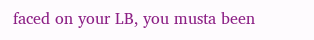faced on your LB, you musta been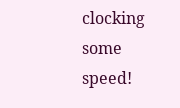clocking some speed!